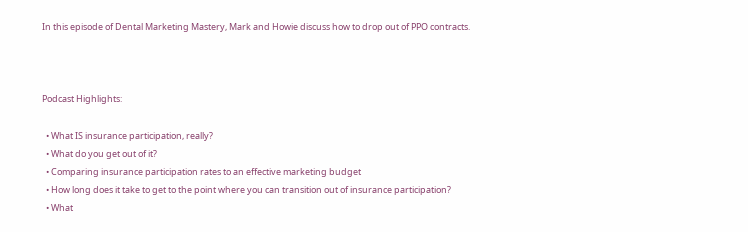In this episode of Dental Marketing Mastery, Mark and Howie discuss how to drop out of PPO contracts.



Podcast Highlights:

  • What IS insurance participation, really?
  • What do you get out of it?
  • Comparing insurance participation rates to an effective marketing budget
  • How long does it take to get to the point where you can transition out of insurance participation?
  • What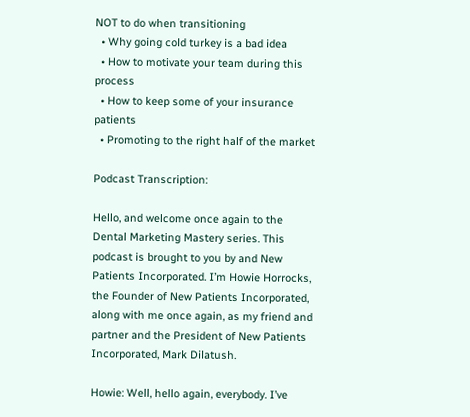NOT to do when transitioning
  • Why going cold turkey is a bad idea
  • How to motivate your team during this process
  • How to keep some of your insurance patients
  • Promoting to the right half of the market

Podcast Transcription:

Hello, and welcome once again to the Dental Marketing Mastery series. This podcast is brought to you by and New Patients Incorporated. I’m Howie Horrocks, the Founder of New Patients Incorporated, along with me once again, as my friend and partner and the President of New Patients Incorporated, Mark Dilatush.

Howie: Well, hello again, everybody. I’ve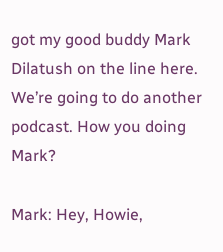got my good buddy Mark Dilatush on the line here. We’re going to do another podcast. How you doing Mark?

Mark: Hey, Howie,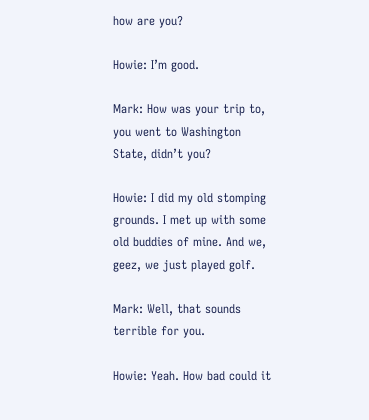how are you?

Howie: I’m good.

Mark: How was your trip to, you went to Washington State, didn’t you?

Howie: I did my old stomping grounds. I met up with some old buddies of mine. And we, geez, we just played golf.

Mark: Well, that sounds terrible for you.

Howie: Yeah. How bad could it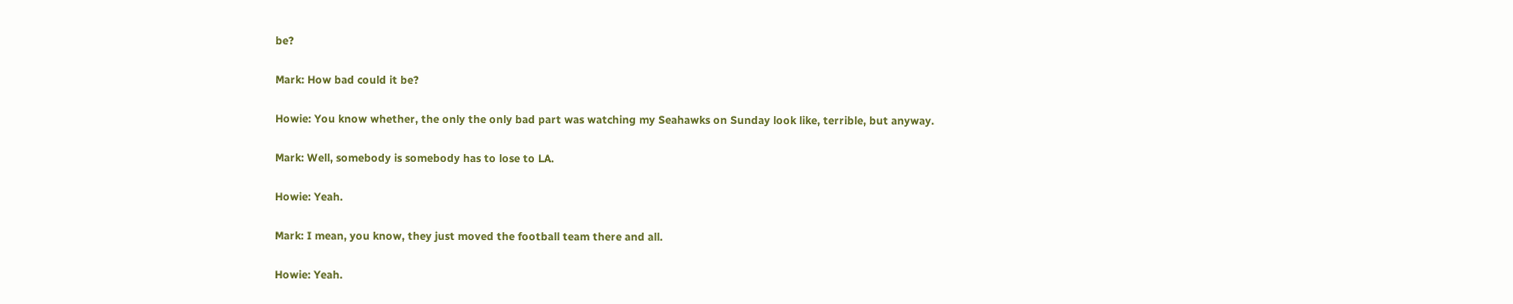be?

Mark: How bad could it be?

Howie: You know whether, the only the only bad part was watching my Seahawks on Sunday look like, terrible, but anyway.

Mark: Well, somebody is somebody has to lose to LA.

Howie: Yeah.

Mark: I mean, you know, they just moved the football team there and all.

Howie: Yeah.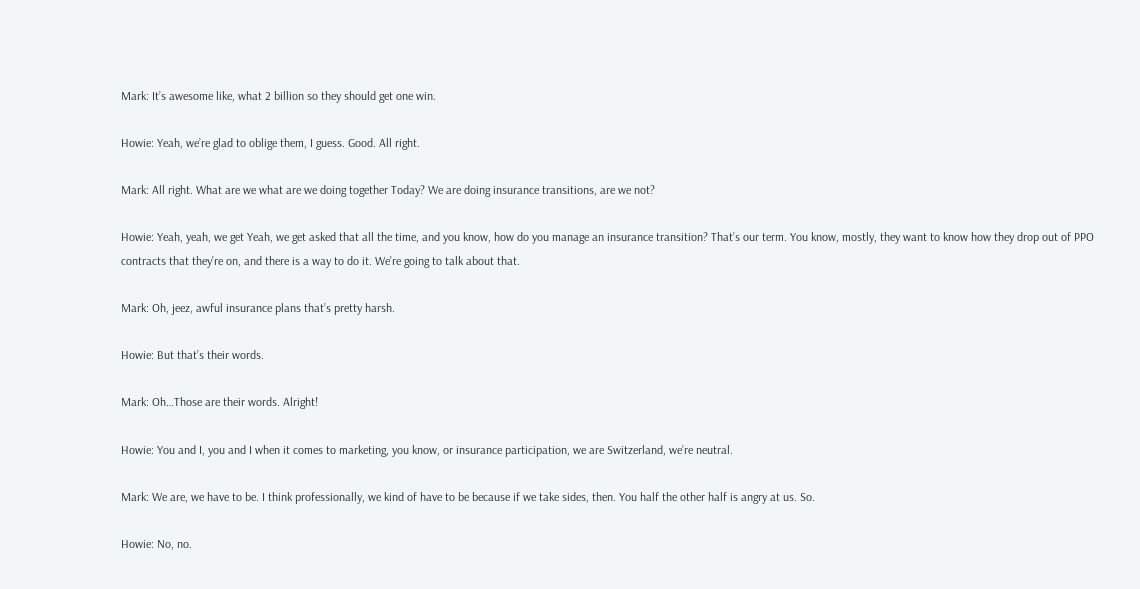Mark: It’s awesome like, what 2 billion so they should get one win.

Howie: Yeah, we’re glad to oblige them, I guess. Good. All right.

Mark: All right. What are we what are we doing together Today? We are doing insurance transitions, are we not?

Howie: Yeah, yeah, we get Yeah, we get asked that all the time, and you know, how do you manage an insurance transition? That’s our term. You know, mostly, they want to know how they drop out of PPO contracts that they’re on, and there is a way to do it. We’re going to talk about that.

Mark: Oh, jeez, awful insurance plans that’s pretty harsh.

Howie: But that’s their words.

Mark: Oh…Those are their words. Alright!

Howie: You and I, you and I when it comes to marketing, you know, or insurance participation, we are Switzerland, we’re neutral.

Mark: We are, we have to be. I think professionally, we kind of have to be because if we take sides, then. You half the other half is angry at us. So.

Howie: No, no.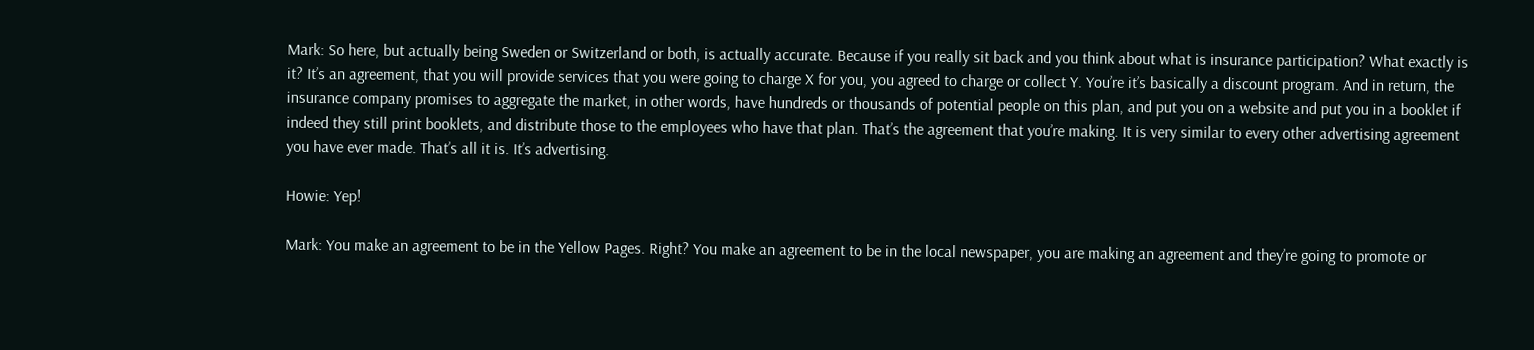Mark: So here, but actually being Sweden or Switzerland or both, is actually accurate. Because if you really sit back and you think about what is insurance participation? What exactly is it? It’s an agreement, that you will provide services that you were going to charge X for you, you agreed to charge or collect Y. You’re it’s basically a discount program. And in return, the insurance company promises to aggregate the market, in other words, have hundreds or thousands of potential people on this plan, and put you on a website and put you in a booklet if indeed they still print booklets, and distribute those to the employees who have that plan. That’s the agreement that you’re making. It is very similar to every other advertising agreement you have ever made. That’s all it is. It’s advertising.

Howie: Yep!

Mark: You make an agreement to be in the Yellow Pages. Right? You make an agreement to be in the local newspaper, you are making an agreement and they’re going to promote or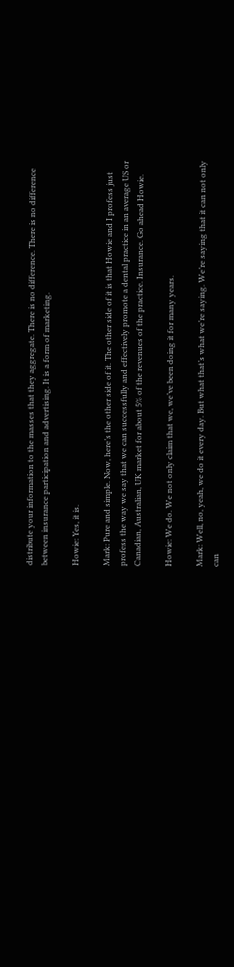distribute your information to the masses that they aggregate. There is no difference. There is no difference between insurance participation and advertising. It is a form of marketing.

Howie: Yes, it is.

Mark: Pure and simple. Now, here’s the other side of it. The other side of it is that Howie and I profess just profess the way we say that we can successfully and effectively promote a dental practice in an average US or Canadian, Australian, UK market for about 5% of the revenues of the practice. Insurance. Go ahead Howie.

Howie: We do. We not only claim that we, we’ve been doing it for many years.

Mark: Well, no, yeah, we do it every day. But what that’s what we’re saying. We’re saying that it can not only can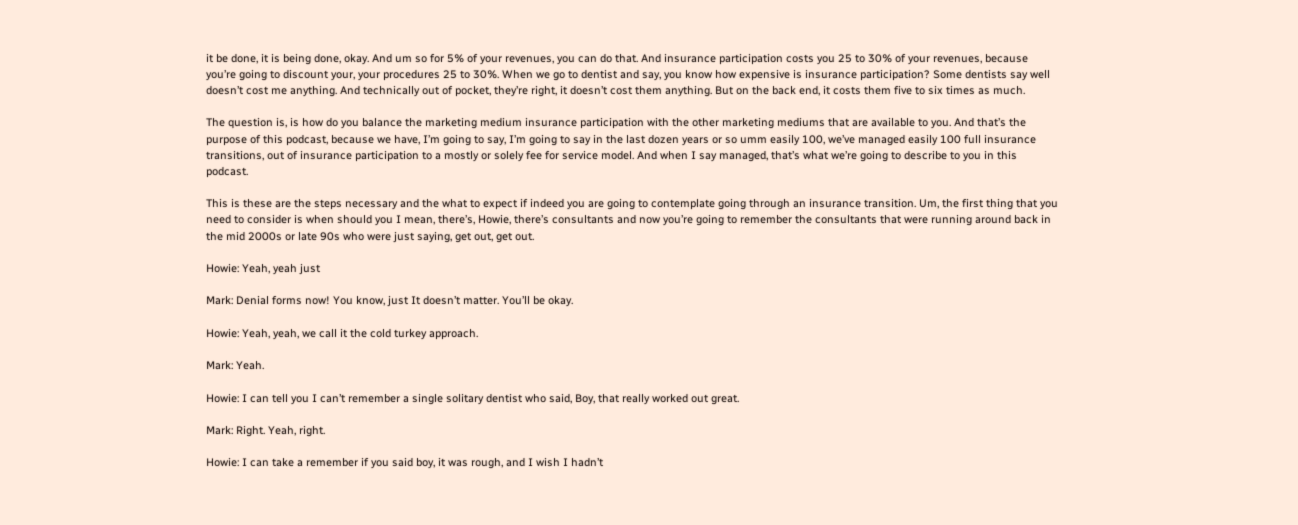it be done, it is being done, okay. And um so for 5% of your revenues, you can do that. And insurance participation costs you 25 to 30% of your revenues, because you’re going to discount your, your procedures 25 to 30%. When we go to dentist and say, you know how expensive is insurance participation? Some dentists say well doesn’t cost me anything. And technically out of pocket, they’re right, it doesn’t cost them anything. But on the back end, it costs them five to six times as much.

The question is, is how do you balance the marketing medium insurance participation with the other marketing mediums that are available to you. And that’s the purpose of this podcast, because we have, I’m going to say, I’m going to say in the last dozen years or so umm easily 100, we’ve managed easily 100 full insurance transitions, out of insurance participation to a mostly or solely fee for service model. And when I say managed, that’s what we’re going to describe to you in this podcast.

This is these are the steps necessary and the what to expect if indeed you are going to contemplate going through an insurance transition. Um, the first thing that you need to consider is when should you I mean, there’s, Howie, there’s consultants and now you’re going to remember the consultants that were running around back in the mid 2000s or late 90s who were just saying, get out, get out.

Howie: Yeah, yeah just

Mark: Denial forms now! You know, just It doesn’t matter. You’ll be okay.

Howie: Yeah, yeah, we call it the cold turkey approach.

Mark: Yeah.

Howie: I can tell you I can’t remember a single solitary dentist who said, Boy, that really worked out great.

Mark: Right. Yeah, right.

Howie: I can take a remember if you said boy, it was rough, and I wish I hadn’t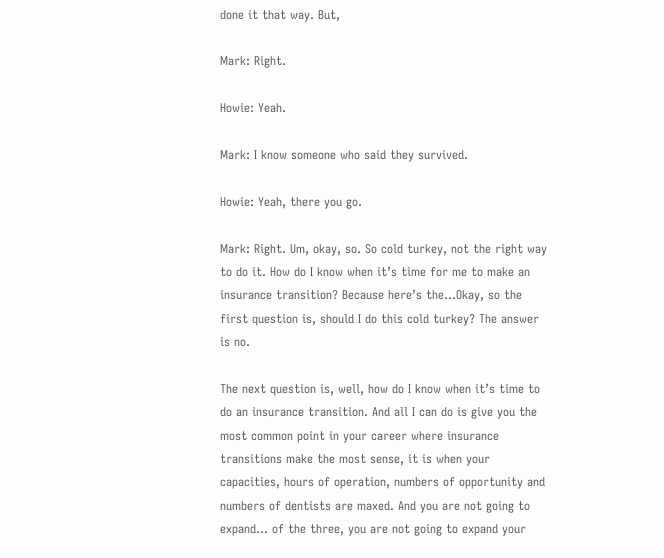done it that way. But,

Mark: Right.

Howie: Yeah.

Mark: I know someone who said they survived.

Howie: Yeah, there you go.

Mark: Right. Um, okay, so. So cold turkey, not the right way to do it. How do I know when it’s time for me to make an insurance transition? Because here’s the…Okay, so the first question is, should I do this cold turkey? The answer is no.

The next question is, well, how do I know when it’s time to do an insurance transition. And all I can do is give you the most common point in your career where insurance transitions make the most sense, it is when your capacities, hours of operation, numbers of opportunity and numbers of dentists are maxed. And you are not going to expand… of the three, you are not going to expand your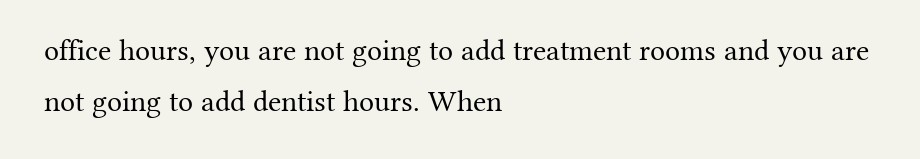office hours, you are not going to add treatment rooms and you are not going to add dentist hours. When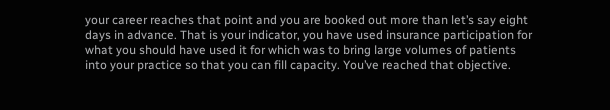your career reaches that point and you are booked out more than let’s say eight days in advance. That is your indicator, you have used insurance participation for what you should have used it for which was to bring large volumes of patients into your practice so that you can fill capacity. You’ve reached that objective.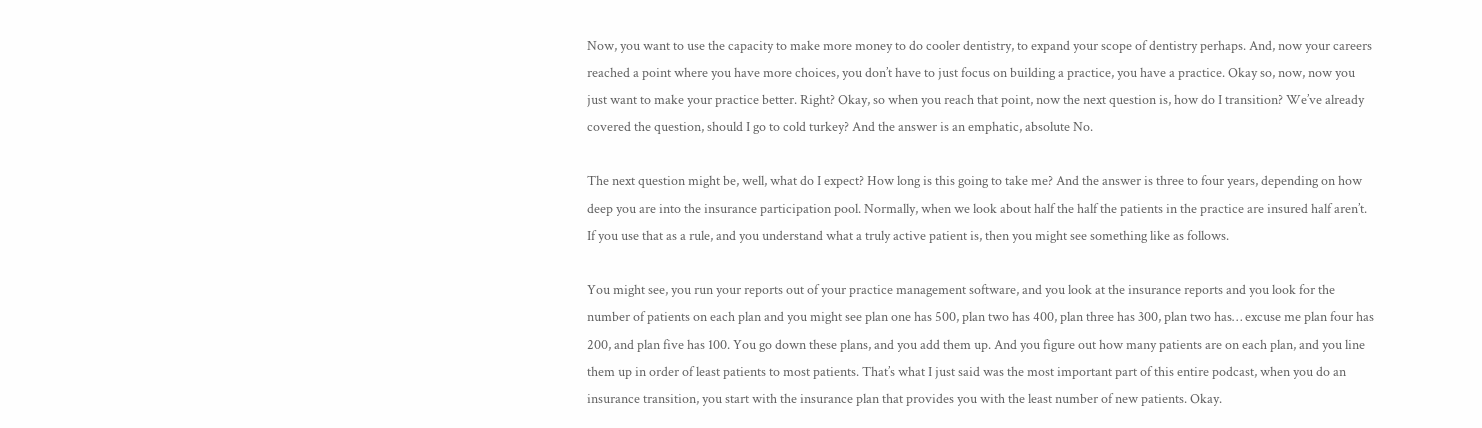Now, you want to use the capacity to make more money to do cooler dentistry, to expand your scope of dentistry perhaps. And, now your careers reached a point where you have more choices, you don’t have to just focus on building a practice, you have a practice. Okay so, now, now you just want to make your practice better. Right? Okay, so when you reach that point, now the next question is, how do I transition? We’ve already covered the question, should I go to cold turkey? And the answer is an emphatic, absolute No.

The next question might be, well, what do I expect? How long is this going to take me? And the answer is three to four years, depending on how deep you are into the insurance participation pool. Normally, when we look about half the half the patients in the practice are insured half aren’t. If you use that as a rule, and you understand what a truly active patient is, then you might see something like as follows.

You might see, you run your reports out of your practice management software, and you look at the insurance reports and you look for the number of patients on each plan and you might see plan one has 500, plan two has 400, plan three has 300, plan two has… excuse me plan four has 200, and plan five has 100. You go down these plans, and you add them up. And you figure out how many patients are on each plan, and you line them up in order of least patients to most patients. That’s what I just said was the most important part of this entire podcast, when you do an insurance transition, you start with the insurance plan that provides you with the least number of new patients. Okay.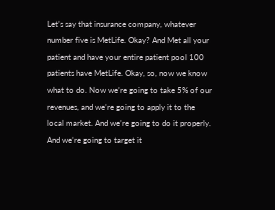Let’s say that insurance company, whatever number five is MetLife. Okay? And Met all your patient and have your entire patient pool 100 patients have MetLife. Okay, so, now we know what to do. Now we’re going to take 5% of our revenues, and we’re going to apply it to the local market. And we’re going to do it properly. And we’re going to target it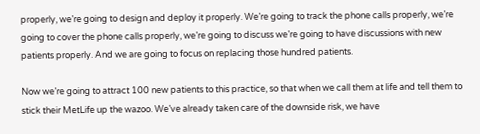properly, we’re going to design and deploy it properly. We’re going to track the phone calls properly, we’re going to cover the phone calls properly, we’re going to discuss we’re going to have discussions with new patients properly. And we are going to focus on replacing those hundred patients.

Now we’re going to attract 100 new patients to this practice, so that when we call them at life and tell them to stick their MetLife up the wazoo. We’ve already taken care of the downside risk, we have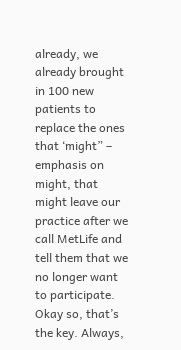already, we already brought in 100 new patients to replace the ones that ‘might” – emphasis on might, that might leave our practice after we call MetLife and tell them that we no longer want to participate. Okay so, that’s the key. Always,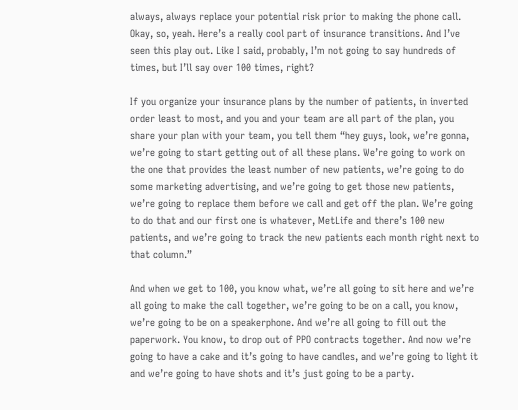always, always replace your potential risk prior to making the phone call. Okay, so, yeah. Here’s a really cool part of insurance transitions. And I’ve seen this play out. Like I said, probably, I’m not going to say hundreds of times, but I’ll say over 100 times, right?

If you organize your insurance plans by the number of patients, in inverted order least to most, and you and your team are all part of the plan, you share your plan with your team, you tell them “hey guys, look, we’re gonna, we’re going to start getting out of all these plans. We’re going to work on the one that provides the least number of new patients, we’re going to do some marketing advertising, and we’re going to get those new patients, we’re going to replace them before we call and get off the plan. We’re going to do that and our first one is whatever, MetLife and there’s 100 new patients, and we’re going to track the new patients each month right next to that column.”

And when we get to 100, you know what, we’re all going to sit here and we’re all going to make the call together, we’re going to be on a call, you know, we’re going to be on a speakerphone. And we’re all going to fill out the paperwork. You know, to drop out of PPO contracts together. And now we’re going to have a cake and it’s going to have candles, and we’re going to light it and we’re going to have shots and it’s just going to be a party.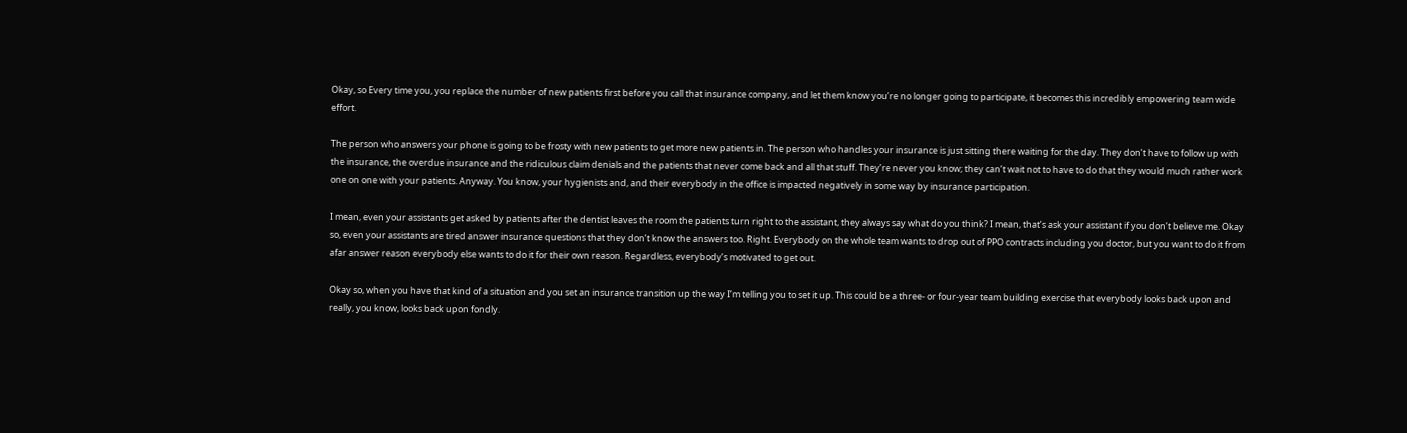Okay, so Every time you, you replace the number of new patients first before you call that insurance company, and let them know you’re no longer going to participate, it becomes this incredibly empowering team wide effort.

The person who answers your phone is going to be frosty with new patients to get more new patients in. The person who handles your insurance is just sitting there waiting for the day. They don’t have to follow up with the insurance, the overdue insurance and the ridiculous claim denials and the patients that never come back and all that stuff. They’re never you know; they can’t wait not to have to do that they would much rather work one on one with your patients. Anyway. You know, your hygienists and, and their everybody in the office is impacted negatively in some way by insurance participation.

I mean, even your assistants get asked by patients after the dentist leaves the room the patients turn right to the assistant, they always say what do you think? I mean, that’s ask your assistant if you don’t believe me. Okay so, even your assistants are tired answer insurance questions that they don’t know the answers too. Right. Everybody on the whole team wants to drop out of PPO contracts including you doctor, but you want to do it from afar answer reason everybody else wants to do it for their own reason. Regardless, everybody’s motivated to get out.

Okay so, when you have that kind of a situation and you set an insurance transition up the way I’m telling you to set it up. This could be a three- or four-year team building exercise that everybody looks back upon and really, you know, looks back upon fondly.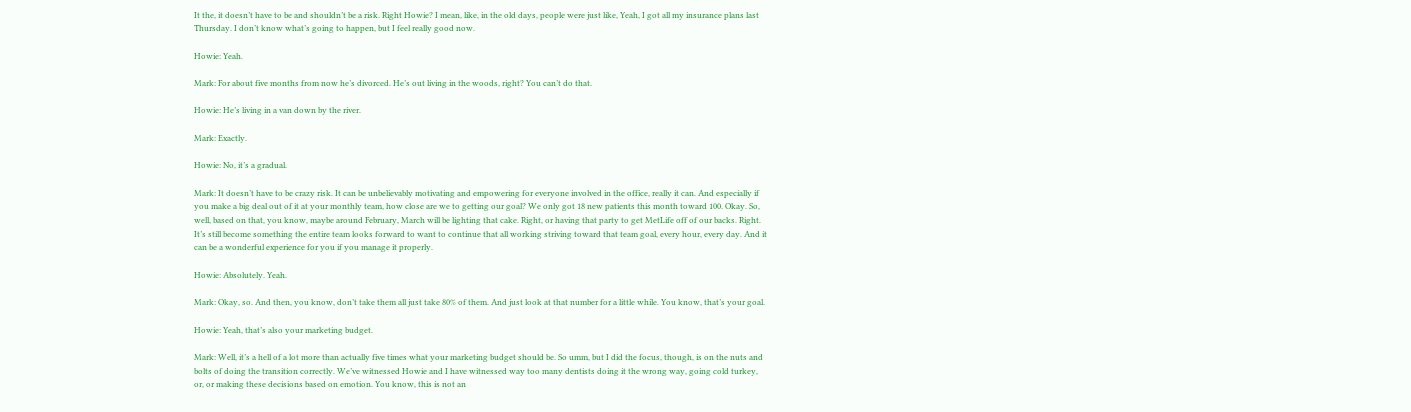It the, it doesn’t have to be and shouldn’t be a risk. Right Howie? I mean, like, in the old days, people were just like, Yeah, I got all my insurance plans last Thursday. I don’t know what’s going to happen, but I feel really good now.

Howie: Yeah.

Mark: For about five months from now he’s divorced. He’s out living in the woods, right? You can’t do that.

Howie: He’s living in a van down by the river.

Mark: Exactly.

Howie: No, it’s a gradual.

Mark: It doesn’t have to be crazy risk. It can be unbelievably motivating and empowering for everyone involved in the office, really it can. And especially if you make a big deal out of it at your monthly team, how close are we to getting our goal? We only got 18 new patients this month toward 100. Okay. So, well, based on that, you know, maybe around February, March will be lighting that cake. Right, or having that party to get MetLife off of our backs. Right. It’s still become something the entire team looks forward to want to continue that all working striving toward that team goal, every hour, every day. And it can be a wonderful experience for you if you manage it properly.

Howie: Absolutely. Yeah.

Mark: Okay, so. And then, you know, don’t take them all just take 80% of them. And just look at that number for a little while. You know, that’s your goal.

Howie: Yeah, that’s also your marketing budget.

Mark: Well, it’s a hell of a lot more than actually five times what your marketing budget should be. So umm, but I did the focus, though, is on the nuts and bolts of doing the transition correctly. We’ve witnessed Howie and I have witnessed way too many dentists doing it the wrong way, going cold turkey, or, or making these decisions based on emotion. You know, this is not an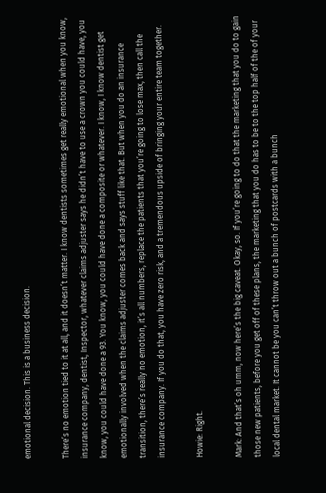emotional decision. This is a business decision.

There’s no emotion tied to it at all, and it doesn’t matter. I know dentists sometimes get really emotional when you know, insurance company, dentist, Inspector, whatever claims adjuster says he didn’t have to use a crown you could have, you know, you could have done a 93. You know, you could have done a composite or whatever. I know, I know dentist get emotionally involved when the claims adjuster comes back and says stuff like that. But when you do an insurance transition, there’s really no emotion, it’s all numbers, replace the patients that you’re going to lose max, then call the insurance company. If you do that, you have zero risk, and a tremendous upside of bringing your entire team together.

Howie: Right.

Mark: And that’s oh umm, now here’s the big caveat. Okay, so. If you’re going to do that the marketing that you do to gain those new patients, before you get off of these plans, the marketing that you do has to be to the top half of the of your local dental market. It cannot be you can’t throw out a bunch of postcards with a bunch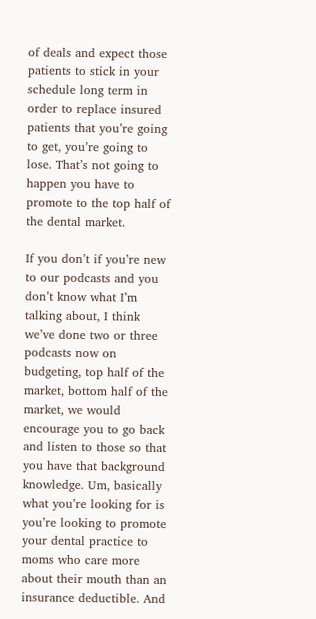of deals and expect those patients to stick in your schedule long term in order to replace insured patients that you’re going to get, you’re going to lose. That’s not going to happen you have to promote to the top half of the dental market.

If you don’t if you’re new to our podcasts and you don’t know what I’m talking about, I think we’ve done two or three podcasts now on budgeting, top half of the market, bottom half of the market, we would encourage you to go back and listen to those so that you have that background knowledge. Um, basically what you’re looking for is you’re looking to promote your dental practice to moms who care more about their mouth than an insurance deductible. And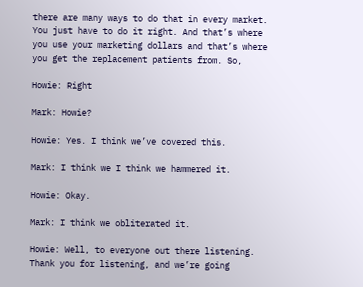there are many ways to do that in every market. You just have to do it right. And that’s where you use your marketing dollars and that’s where you get the replacement patients from. So,

Howie: Right

Mark: Howie?

Howie: Yes. I think we’ve covered this.

Mark: I think we I think we hammered it.

Howie: Okay.

Mark: I think we obliterated it.

Howie: Well, to everyone out there listening. Thank you for listening, and we’re going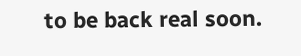to be back real soon.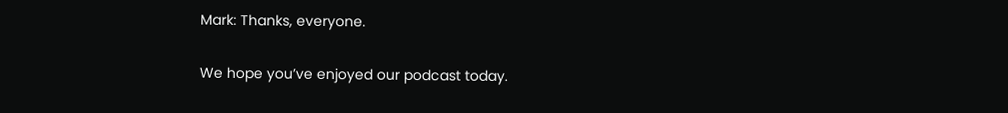Mark: Thanks, everyone.

We hope you’ve enjoyed our podcast today.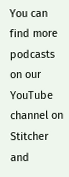You can find more podcasts on our YouTube channel on Stitcher and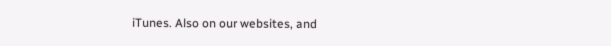iTunes. Also on our websites, and